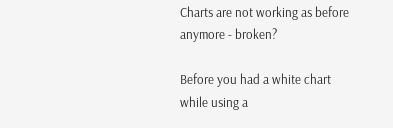Charts are not working as before anymore - broken?

Before you had a white chart while using a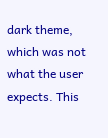dark theme, which was not what the user expects. This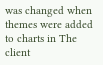was changed when themes were added to charts in The client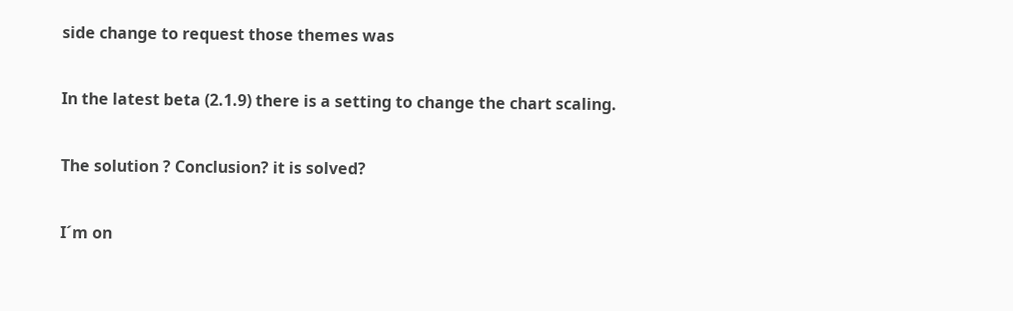side change to request those themes was

In the latest beta (2.1.9) there is a setting to change the chart scaling.

The solution ? Conclusion? it is solved?

I´m on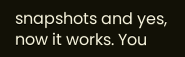snapshots and yes, now it works. You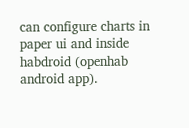can configure charts in paper ui and inside habdroid (openhab android app).